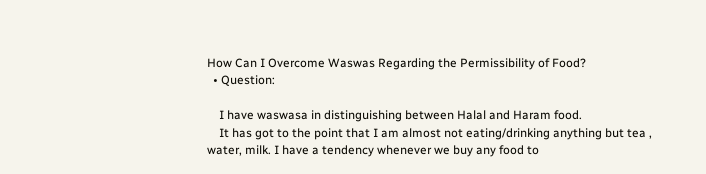How Can I Overcome Waswas Regarding the Permissibility of Food?
  • Question:

    I have waswasa in distinguishing between Halal and Haram food.
    It has got to the point that I am almost not eating/drinking anything but tea , water, milk. I have a tendency whenever we buy any food to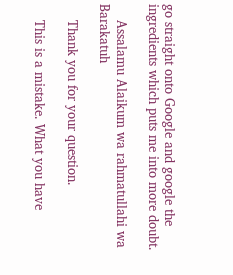go straight onto Google and google the ingredients which puts me into more doubt.

    Assalamu Alaikum wa rahmatullahi wa Barakatuh

    Thank you for your question.

    This is a mistake. What you have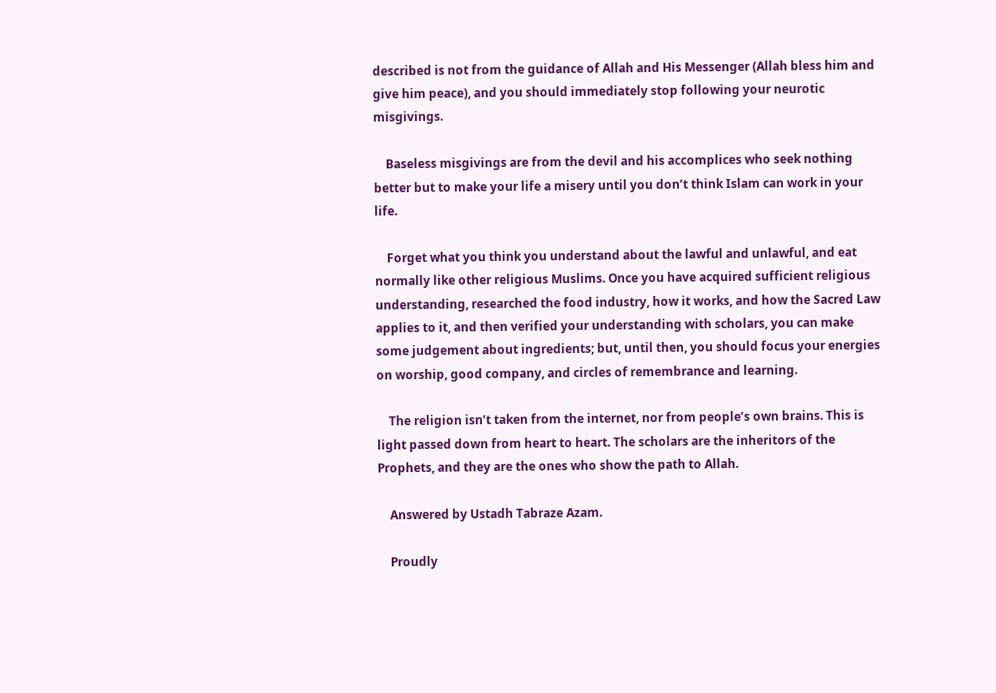described is not from the guidance of Allah and His Messenger (Allah bless him and give him peace), and you should immediately stop following your neurotic misgivings.

    Baseless misgivings are from the devil and his accomplices who seek nothing better but to make your life a misery until you don’t think Islam can work in your life.

    Forget what you think you understand about the lawful and unlawful, and eat normally like other religious Muslims. Once you have acquired sufficient religious understanding, researched the food industry, how it works, and how the Sacred Law applies to it, and then verified your understanding with scholars, you can make some judgement about ingredients; but, until then, you should focus your energies on worship, good company, and circles of remembrance and learning.

    The religion isn’t taken from the internet, nor from people’s own brains. This is light passed down from heart to heart. The scholars are the inheritors of the Prophets, and they are the ones who show the path to Allah.

    Answered by Ustadh Tabraze Azam.

    Proudly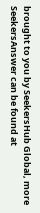brought to you by SeekersHub Global, more SeekersAnswer can be found at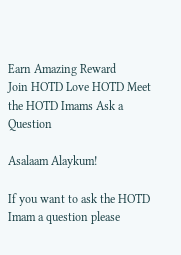Earn Amazing Reward
Join HOTD Love HOTD Meet the HOTD Imams Ask a Question

Asalaam Alaykum!

If you want to ask the HOTD Imam a question please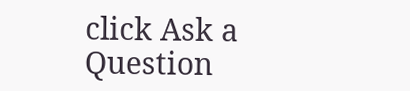click Ask a Question